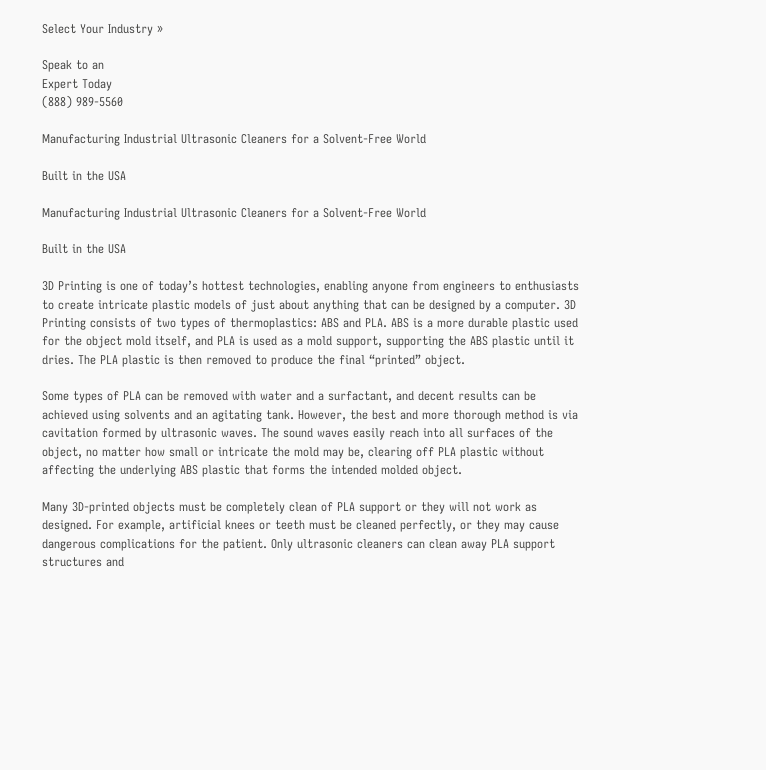Select Your Industry »

Speak to an
Expert Today
(888) 989-5560

Manufacturing Industrial Ultrasonic Cleaners for a Solvent-Free World

Built in the USA

Manufacturing Industrial Ultrasonic Cleaners for a Solvent-Free World

Built in the USA

3D Printing is one of today’s hottest technologies, enabling anyone from engineers to enthusiasts to create intricate plastic models of just about anything that can be designed by a computer. 3D Printing consists of two types of thermoplastics: ABS and PLA. ABS is a more durable plastic used for the object mold itself, and PLA is used as a mold support, supporting the ABS plastic until it dries. The PLA plastic is then removed to produce the final “printed” object.

Some types of PLA can be removed with water and a surfactant, and decent results can be achieved using solvents and an agitating tank. However, the best and more thorough method is via cavitation formed by ultrasonic waves. The sound waves easily reach into all surfaces of the object, no matter how small or intricate the mold may be, clearing off PLA plastic without affecting the underlying ABS plastic that forms the intended molded object.

Many 3D-printed objects must be completely clean of PLA support or they will not work as designed. For example, artificial knees or teeth must be cleaned perfectly, or they may cause dangerous complications for the patient. Only ultrasonic cleaners can clean away PLA support structures and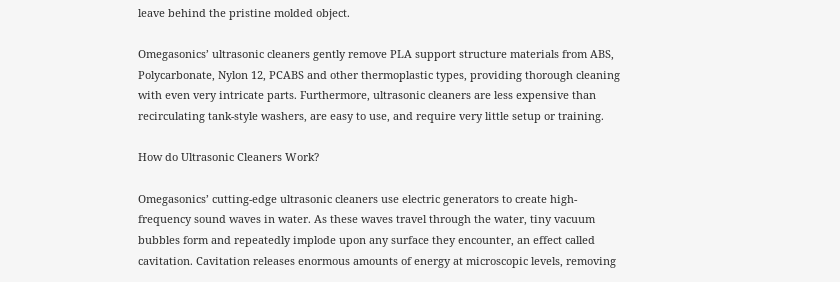leave behind the pristine molded object.

Omegasonics’ ultrasonic cleaners gently remove PLA support structure materials from ABS, Polycarbonate, Nylon 12, PCABS and other thermoplastic types, providing thorough cleaning with even very intricate parts. Furthermore, ultrasonic cleaners are less expensive than recirculating tank-style washers, are easy to use, and require very little setup or training.

How do Ultrasonic Cleaners Work?

Omegasonics’ cutting-edge ultrasonic cleaners use electric generators to create high-frequency sound waves in water. As these waves travel through the water, tiny vacuum bubbles form and repeatedly implode upon any surface they encounter, an effect called cavitation. Cavitation releases enormous amounts of energy at microscopic levels, removing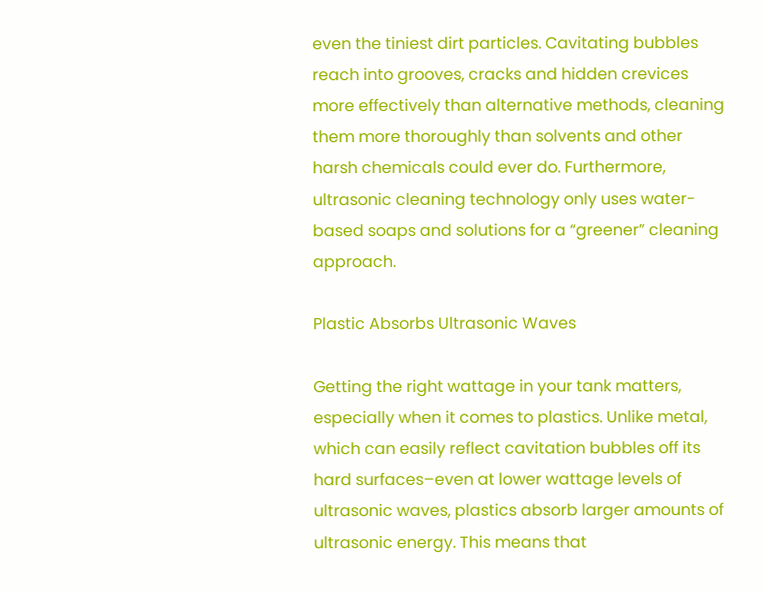even the tiniest dirt particles. Cavitating bubbles reach into grooves, cracks and hidden crevices more effectively than alternative methods, cleaning them more thoroughly than solvents and other harsh chemicals could ever do. Furthermore, ultrasonic cleaning technology only uses water-based soaps and solutions for a “greener” cleaning approach.

Plastic Absorbs Ultrasonic Waves

Getting the right wattage in your tank matters, especially when it comes to plastics. Unlike metal, which can easily reflect cavitation bubbles off its hard surfaces–even at lower wattage levels of ultrasonic waves, plastics absorb larger amounts of ultrasonic energy. This means that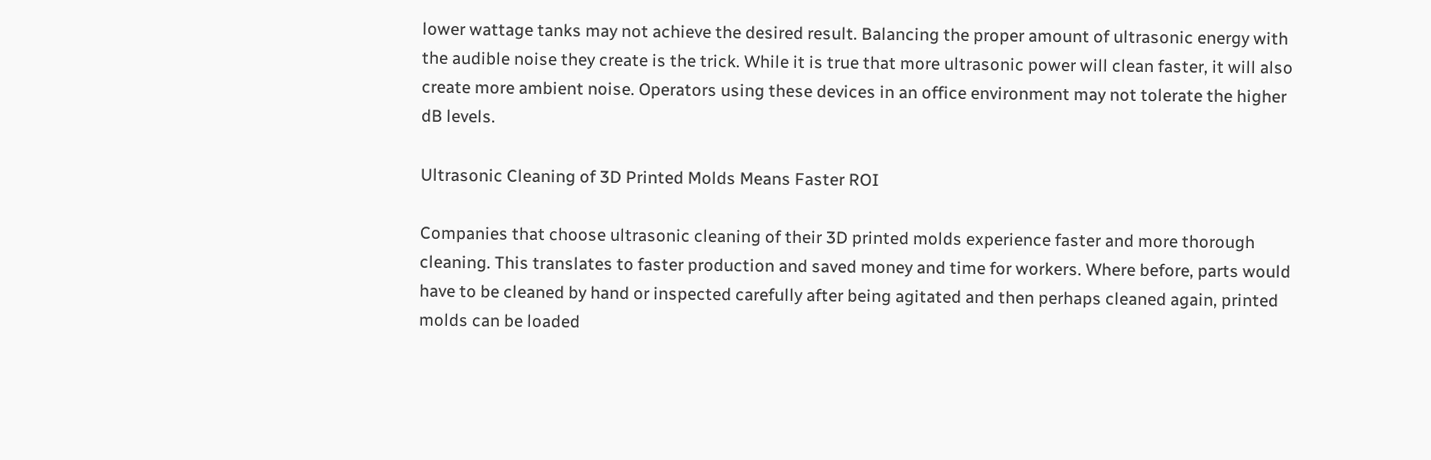lower wattage tanks may not achieve the desired result. Balancing the proper amount of ultrasonic energy with the audible noise they create is the trick. While it is true that more ultrasonic power will clean faster, it will also create more ambient noise. Operators using these devices in an office environment may not tolerate the higher dB levels.

Ultrasonic Cleaning of 3D Printed Molds Means Faster ROI

Companies that choose ultrasonic cleaning of their 3D printed molds experience faster and more thorough cleaning. This translates to faster production and saved money and time for workers. Where before, parts would have to be cleaned by hand or inspected carefully after being agitated and then perhaps cleaned again, printed molds can be loaded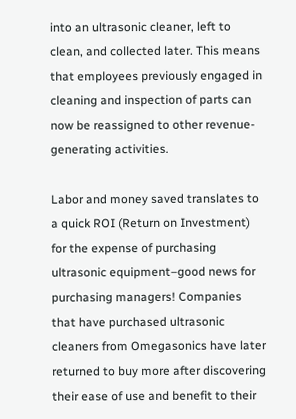into an ultrasonic cleaner, left to clean, and collected later. This means that employees previously engaged in cleaning and inspection of parts can now be reassigned to other revenue-generating activities.

Labor and money saved translates to a quick ROI (Return on Investment) for the expense of purchasing ultrasonic equipment–good news for purchasing managers! Companies that have purchased ultrasonic cleaners from Omegasonics have later returned to buy more after discovering their ease of use and benefit to their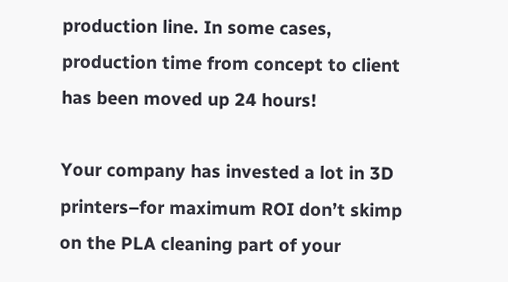production line. In some cases, production time from concept to client has been moved up 24 hours!

Your company has invested a lot in 3D printers–for maximum ROI don’t skimp on the PLA cleaning part of your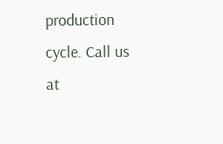production cycle. Call us at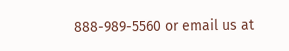888-989-5560 or email us at